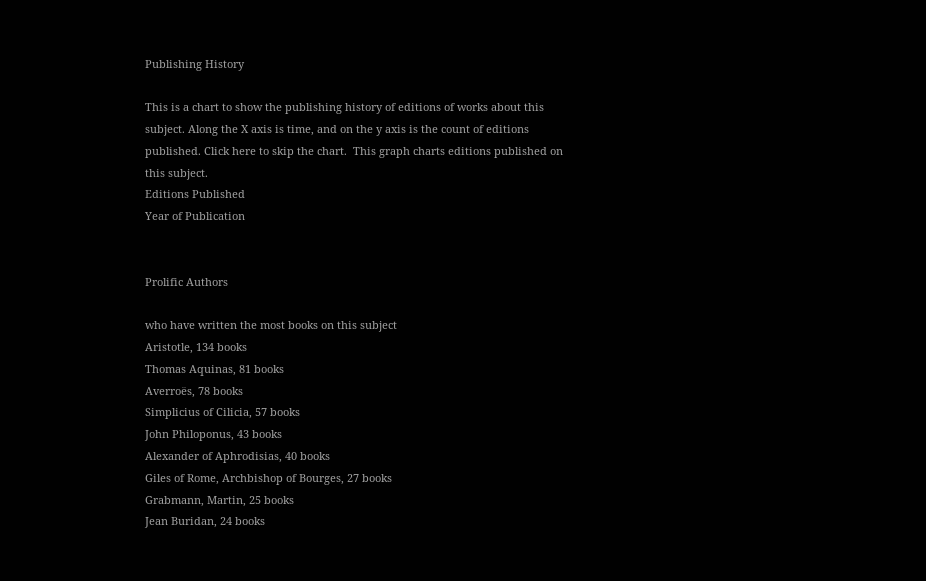Publishing History

This is a chart to show the publishing history of editions of works about this subject. Along the X axis is time, and on the y axis is the count of editions published. Click here to skip the chart.  This graph charts editions published on this subject.
Editions Published
Year of Publication


Prolific Authors

who have written the most books on this subject
Aristotle, 134 books
Thomas Aquinas, 81 books
Averroës, 78 books
Simplicius of Cilicia, 57 books
John Philoponus, 43 books
Alexander of Aphrodisias, 40 books
Giles of Rome, Archbishop of Bourges, 27 books
Grabmann, Martin, 25 books
Jean Buridan, 24 books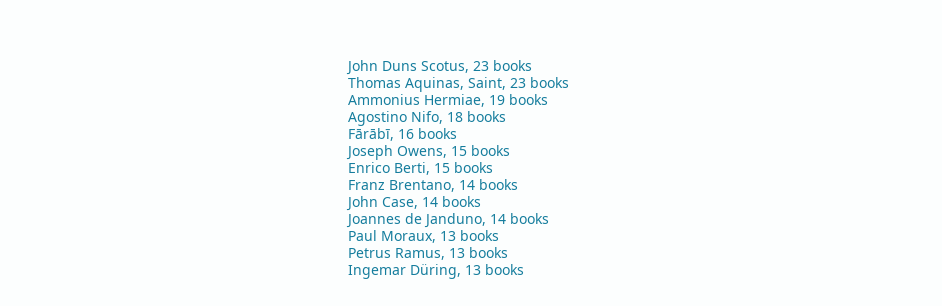John Duns Scotus, 23 books
Thomas Aquinas, Saint, 23 books
Ammonius Hermiae, 19 books
Agostino Nifo, 18 books
Fārābī, 16 books
Joseph Owens, 15 books
Enrico Berti, 15 books
Franz Brentano, 14 books
John Case, 14 books
Joannes de Janduno, 14 books
Paul Moraux, 13 books
Petrus Ramus, 13 books
Ingemar Düring, 13 books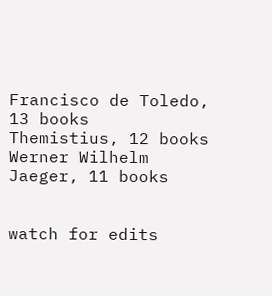Francisco de Toledo, 13 books
Themistius, 12 books
Werner Wilhelm Jaeger, 11 books


watch for edits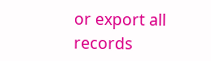or export all records